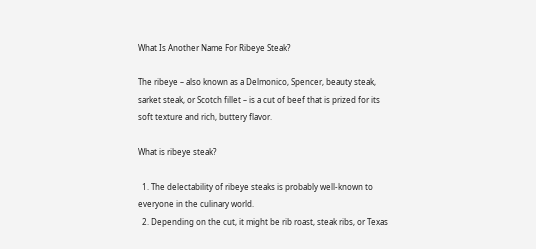What Is Another Name For Ribeye Steak?

The ribeye – also known as a Delmonico, Spencer, beauty steak, sarket steak, or Scotch fillet – is a cut of beef that is prized for its soft texture and rich, buttery flavor.

What is ribeye steak?

  1. The delectability of ribeye steaks is probably well-known to everyone in the culinary world.
  2. Depending on the cut, it might be rib roast, steak ribs, or Texas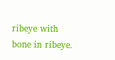ribeye with bone in ribeye.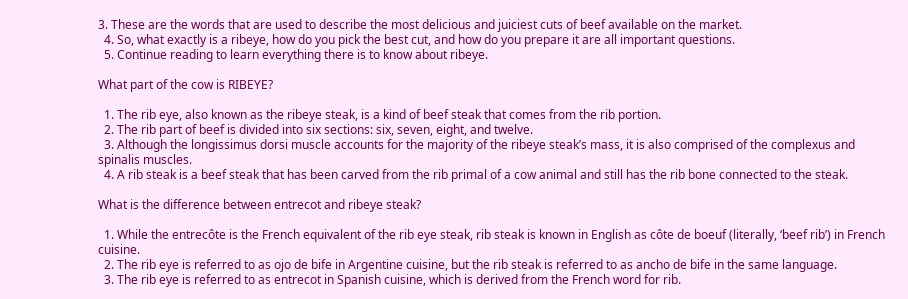3. These are the words that are used to describe the most delicious and juiciest cuts of beef available on the market.
  4. So, what exactly is a ribeye, how do you pick the best cut, and how do you prepare it are all important questions.
  5. Continue reading to learn everything there is to know about ribeye.

What part of the cow is RIBEYE?

  1. The rib eye, also known as the ribeye steak, is a kind of beef steak that comes from the rib portion.
  2. The rib part of beef is divided into six sections: six, seven, eight, and twelve.
  3. Although the longissimus dorsi muscle accounts for the majority of the ribeye steak’s mass, it is also comprised of the complexus and spinalis muscles.
  4. A rib steak is a beef steak that has been carved from the rib primal of a cow animal and still has the rib bone connected to the steak.

What is the difference between entrecot and ribeye steak?

  1. While the entrecôte is the French equivalent of the rib eye steak, rib steak is known in English as côte de boeuf (literally, ‘beef rib’) in French cuisine.
  2. The rib eye is referred to as ojo de bife in Argentine cuisine, but the rib steak is referred to as ancho de bife in the same language.
  3. The rib eye is referred to as entrecot in Spanish cuisine, which is derived from the French word for rib.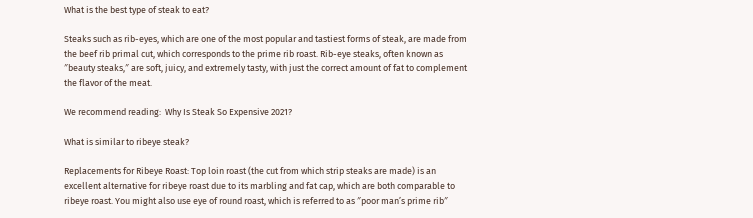What is the best type of steak to eat?

Steaks such as rib-eyes, which are one of the most popular and tastiest forms of steak, are made from the beef rib primal cut, which corresponds to the prime rib roast. Rib-eye steaks, often known as ″beauty steaks,″ are soft, juicy, and extremely tasty, with just the correct amount of fat to complement the flavor of the meat.

We recommend reading:  Why Is Steak So Expensive 2021?

What is similar to ribeye steak?

Replacements for Ribeye Roast: Top loin roast (the cut from which strip steaks are made) is an excellent alternative for ribeye roast due to its marbling and fat cap, which are both comparable to ribeye roast. You might also use eye of round roast, which is referred to as ″poor man’s prime rib″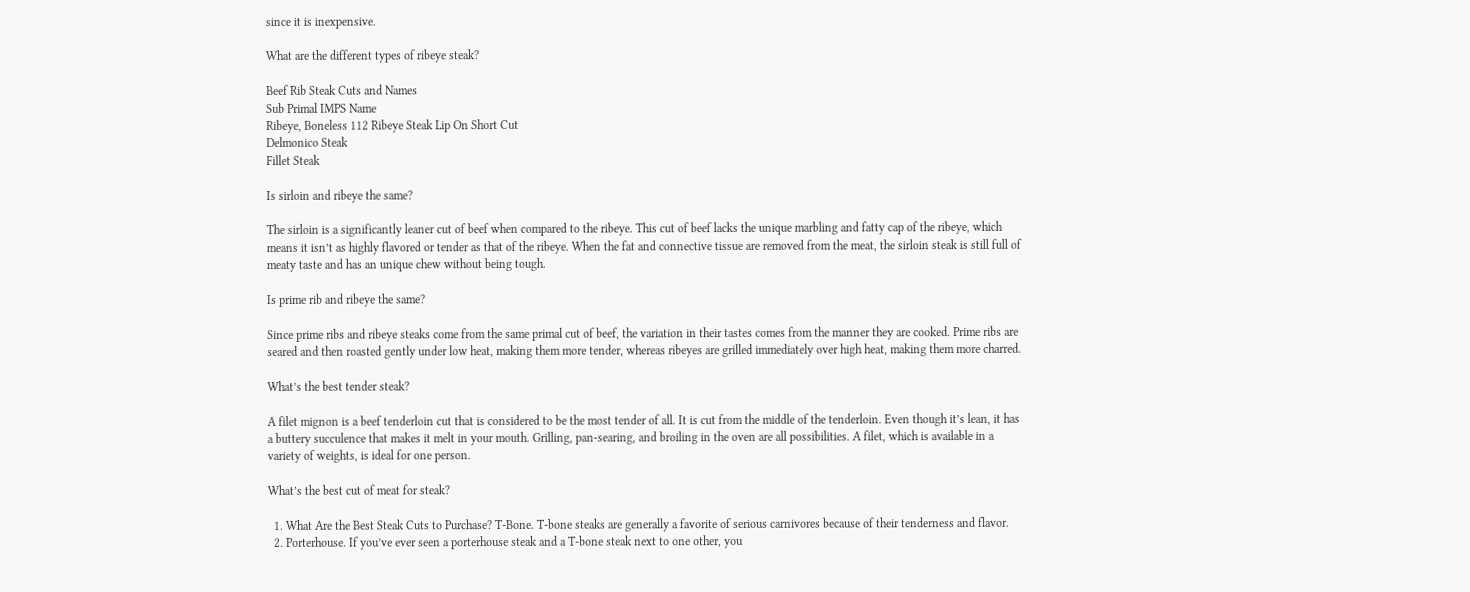since it is inexpensive.

What are the different types of ribeye steak?

Beef Rib Steak Cuts and Names
Sub Primal IMPS Name
Ribeye, Boneless 112 Ribeye Steak Lip On Short Cut
Delmonico Steak
Fillet Steak

Is sirloin and ribeye the same?

The sirloin is a significantly leaner cut of beef when compared to the ribeye. This cut of beef lacks the unique marbling and fatty cap of the ribeye, which means it isn’t as highly flavored or tender as that of the ribeye. When the fat and connective tissue are removed from the meat, the sirloin steak is still full of meaty taste and has an unique chew without being tough.

Is prime rib and ribeye the same?

Since prime ribs and ribeye steaks come from the same primal cut of beef, the variation in their tastes comes from the manner they are cooked. Prime ribs are seared and then roasted gently under low heat, making them more tender, whereas ribeyes are grilled immediately over high heat, making them more charred.

What’s the best tender steak?

A filet mignon is a beef tenderloin cut that is considered to be the most tender of all. It is cut from the middle of the tenderloin. Even though it’s lean, it has a buttery succulence that makes it melt in your mouth. Grilling, pan-searing, and broiling in the oven are all possibilities. A filet, which is available in a variety of weights, is ideal for one person.

What’s the best cut of meat for steak?

  1. What Are the Best Steak Cuts to Purchase? T-Bone. T-bone steaks are generally a favorite of serious carnivores because of their tenderness and flavor.
  2. Porterhouse. If you’ve ever seen a porterhouse steak and a T-bone steak next to one other, you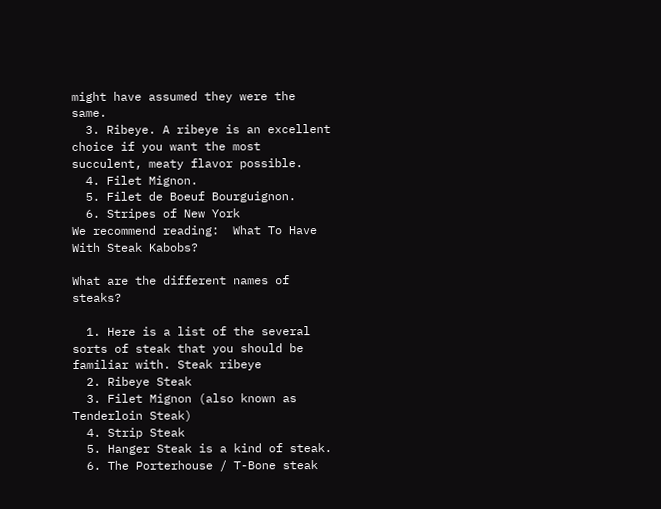might have assumed they were the same.
  3. Ribeye. A ribeye is an excellent choice if you want the most succulent, meaty flavor possible.
  4. Filet Mignon.
  5. Filet de Boeuf Bourguignon.
  6. Stripes of New York
We recommend reading:  What To Have With Steak Kabobs?

What are the different names of steaks?

  1. Here is a list of the several sorts of steak that you should be familiar with. Steak ribeye
  2. Ribeye Steak
  3. Filet Mignon (also known as Tenderloin Steak)
  4. Strip Steak
  5. Hanger Steak is a kind of steak.
  6. The Porterhouse / T-Bone steak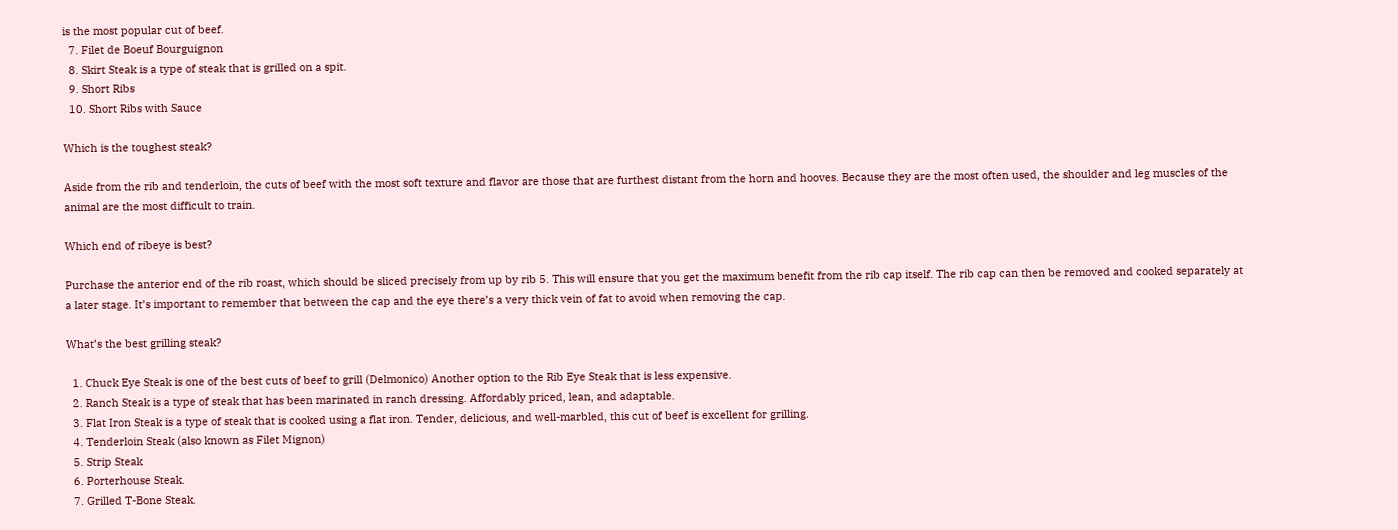is the most popular cut of beef.
  7. Filet de Boeuf Bourguignon
  8. Skirt Steak is a type of steak that is grilled on a spit.
  9. Short Ribs
  10. Short Ribs with Sauce

Which is the toughest steak?

Aside from the rib and tenderloin, the cuts of beef with the most soft texture and flavor are those that are furthest distant from the horn and hooves. Because they are the most often used, the shoulder and leg muscles of the animal are the most difficult to train.

Which end of ribeye is best?

Purchase the anterior end of the rib roast, which should be sliced precisely from up by rib 5. This will ensure that you get the maximum benefit from the rib cap itself. The rib cap can then be removed and cooked separately at a later stage. It’s important to remember that between the cap and the eye there’s a very thick vein of fat to avoid when removing the cap.

What’s the best grilling steak?

  1. Chuck Eye Steak is one of the best cuts of beef to grill (Delmonico) Another option to the Rib Eye Steak that is less expensive.
  2. Ranch Steak is a type of steak that has been marinated in ranch dressing. Affordably priced, lean, and adaptable.
  3. Flat Iron Steak is a type of steak that is cooked using a flat iron. Tender, delicious, and well-marbled, this cut of beef is excellent for grilling.
  4. Tenderloin Steak (also known as Filet Mignon)
  5. Strip Steak
  6. Porterhouse Steak.
  7. Grilled T-Bone Steak.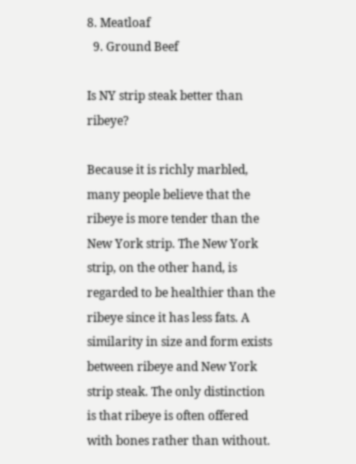8. Meatloaf
  9. Ground Beef

Is NY strip steak better than ribeye?

Because it is richly marbled, many people believe that the ribeye is more tender than the New York strip. The New York strip, on the other hand, is regarded to be healthier than the ribeye since it has less fats. A similarity in size and form exists between ribeye and New York strip steak. The only distinction is that ribeye is often offered with bones rather than without.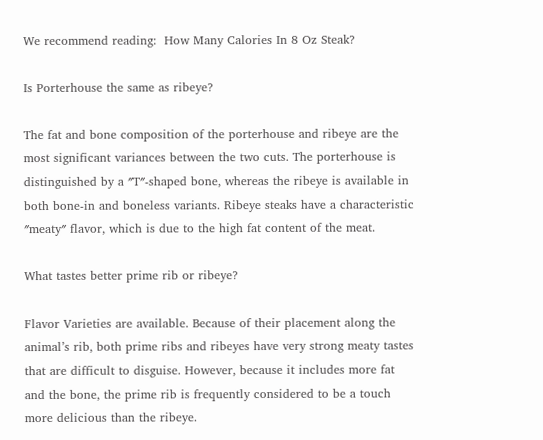We recommend reading:  How Many Calories In 8 Oz Steak?

Is Porterhouse the same as ribeye?

The fat and bone composition of the porterhouse and ribeye are the most significant variances between the two cuts. The porterhouse is distinguished by a ″T″-shaped bone, whereas the ribeye is available in both bone-in and boneless variants. Ribeye steaks have a characteristic ″meaty″ flavor, which is due to the high fat content of the meat.

What tastes better prime rib or ribeye?

Flavor Varieties are available. Because of their placement along the animal’s rib, both prime ribs and ribeyes have very strong meaty tastes that are difficult to disguise. However, because it includes more fat and the bone, the prime rib is frequently considered to be a touch more delicious than the ribeye.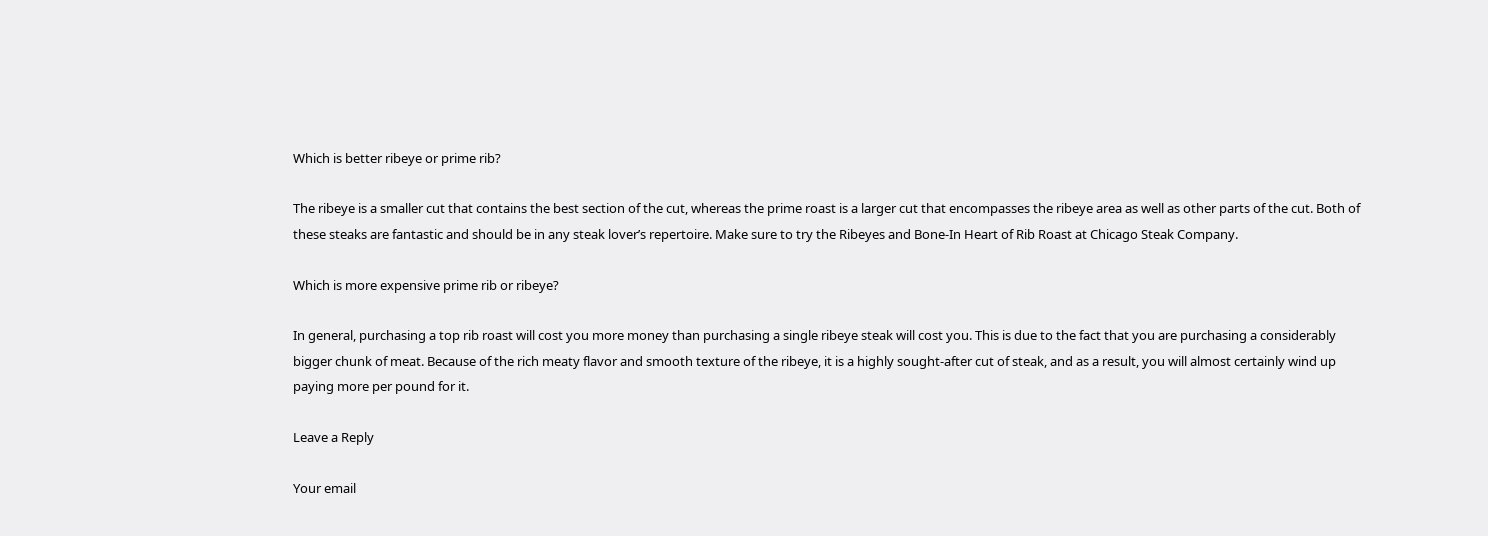Which is better ribeye or prime rib?

The ribeye is a smaller cut that contains the best section of the cut, whereas the prime roast is a larger cut that encompasses the ribeye area as well as other parts of the cut. Both of these steaks are fantastic and should be in any steak lover’s repertoire. Make sure to try the Ribeyes and Bone-In Heart of Rib Roast at Chicago Steak Company.

Which is more expensive prime rib or ribeye?

In general, purchasing a top rib roast will cost you more money than purchasing a single ribeye steak will cost you. This is due to the fact that you are purchasing a considerably bigger chunk of meat. Because of the rich meaty flavor and smooth texture of the ribeye, it is a highly sought-after cut of steak, and as a result, you will almost certainly wind up paying more per pound for it.

Leave a Reply

Your email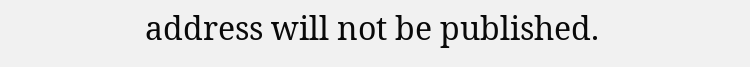address will not be published.